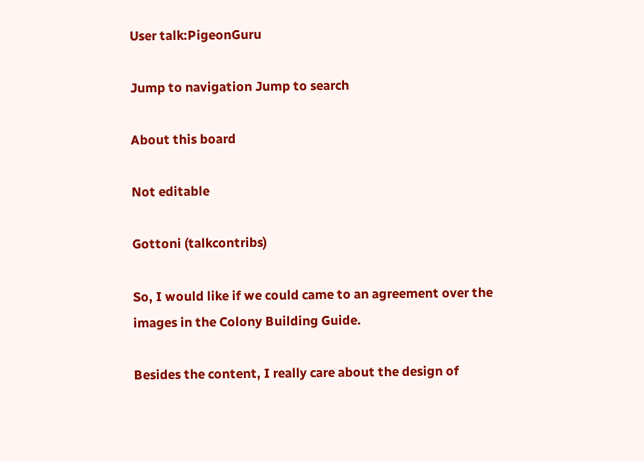User talk:PigeonGuru

Jump to navigation Jump to search

About this board

Not editable

Gottoni (talkcontribs)

So, I would like if we could came to an agreement over the images in the Colony Building Guide.

Besides the content, I really care about the design of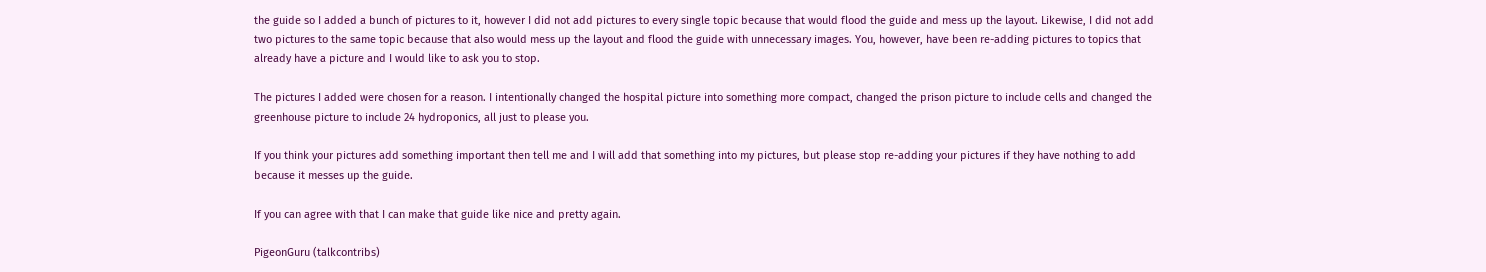the guide so I added a bunch of pictures to it, however I did not add pictures to every single topic because that would flood the guide and mess up the layout. Likewise, I did not add two pictures to the same topic because that also would mess up the layout and flood the guide with unnecessary images. You, however, have been re-adding pictures to topics that already have a picture and I would like to ask you to stop.

The pictures I added were chosen for a reason. I intentionally changed the hospital picture into something more compact, changed the prison picture to include cells and changed the greenhouse picture to include 24 hydroponics, all just to please you.

If you think your pictures add something important then tell me and I will add that something into my pictures, but please stop re-adding your pictures if they have nothing to add because it messes up the guide.

If you can agree with that I can make that guide like nice and pretty again.

PigeonGuru (talkcontribs)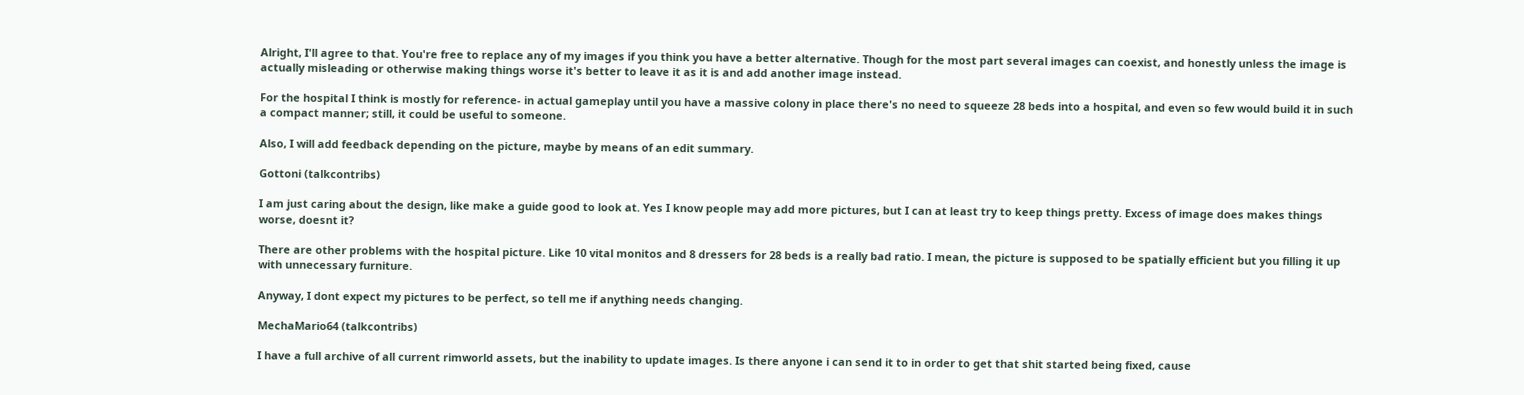Alright, I'll agree to that. You're free to replace any of my images if you think you have a better alternative. Though for the most part several images can coexist, and honestly unless the image is actually misleading or otherwise making things worse it's better to leave it as it is and add another image instead.

For the hospital I think is mostly for reference- in actual gameplay until you have a massive colony in place there's no need to squeeze 28 beds into a hospital, and even so few would build it in such a compact manner; still, it could be useful to someone.

Also, I will add feedback depending on the picture, maybe by means of an edit summary.

Gottoni (talkcontribs)

I am just caring about the design, like make a guide good to look at. Yes I know people may add more pictures, but I can at least try to keep things pretty. Excess of image does makes things worse, doesnt it?

There are other problems with the hospital picture. Like 10 vital monitos and 8 dressers for 28 beds is a really bad ratio. I mean, the picture is supposed to be spatially efficient but you filling it up with unnecessary furniture.

Anyway, I dont expect my pictures to be perfect, so tell me if anything needs changing.

MechaMario64 (talkcontribs)

I have a full archive of all current rimworld assets, but the inability to update images. Is there anyone i can send it to in order to get that shit started being fixed, cause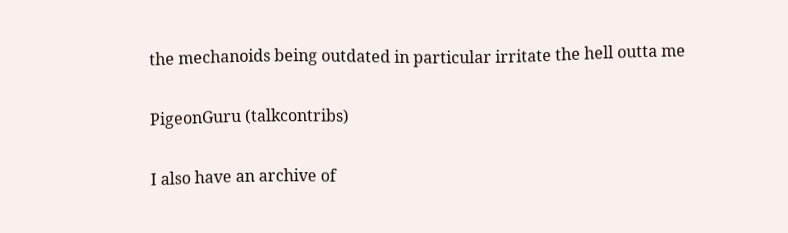the mechanoids being outdated in particular irritate the hell outta me

PigeonGuru (talkcontribs)

I also have an archive of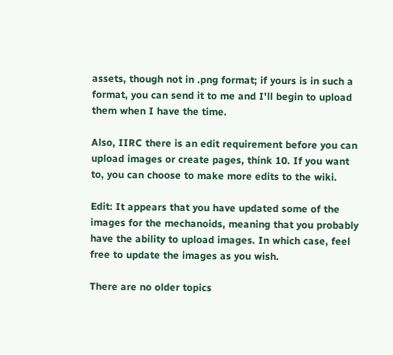assets, though not in .png format; if yours is in such a format, you can send it to me and I'll begin to upload them when I have the time.

Also, IIRC there is an edit requirement before you can upload images or create pages, think 10. If you want to, you can choose to make more edits to the wiki.

Edit: It appears that you have updated some of the images for the mechanoids, meaning that you probably have the ability to upload images. In which case, feel free to update the images as you wish.

There are no older topics